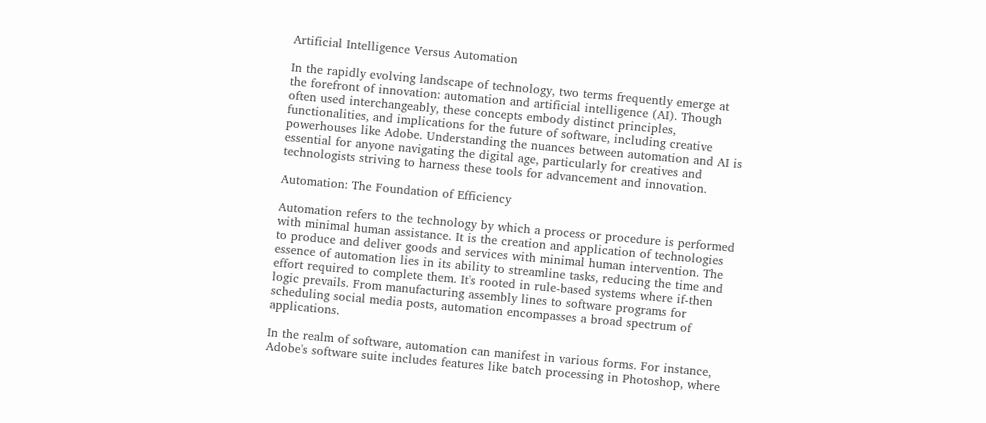Artificial Intelligence Versus Automation

In the rapidly evolving landscape of technology, two terms frequently emerge at the forefront of innovation: automation and artificial intelligence (AI). Though often used interchangeably, these concepts embody distinct principles, functionalities, and implications for the future of software, including creative powerhouses like Adobe. Understanding the nuances between automation and AI is essential for anyone navigating the digital age, particularly for creatives and technologists striving to harness these tools for advancement and innovation.

Automation: The Foundation of Efficiency

Automation refers to the technology by which a process or procedure is performed with minimal human assistance. It is the creation and application of technologies to produce and deliver goods and services with minimal human intervention. The essence of automation lies in its ability to streamline tasks, reducing the time and effort required to complete them. It's rooted in rule-based systems where if-then logic prevails. From manufacturing assembly lines to software programs for scheduling social media posts, automation encompasses a broad spectrum of applications.

In the realm of software, automation can manifest in various forms. For instance, Adobe's software suite includes features like batch processing in Photoshop, where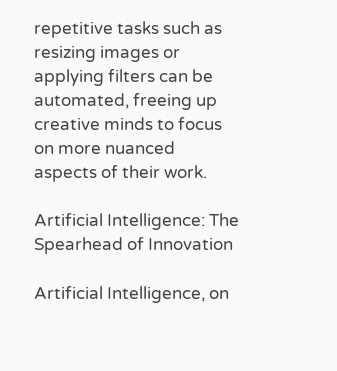repetitive tasks such as resizing images or applying filters can be automated, freeing up creative minds to focus on more nuanced aspects of their work.

Artificial Intelligence: The Spearhead of Innovation

Artificial Intelligence, on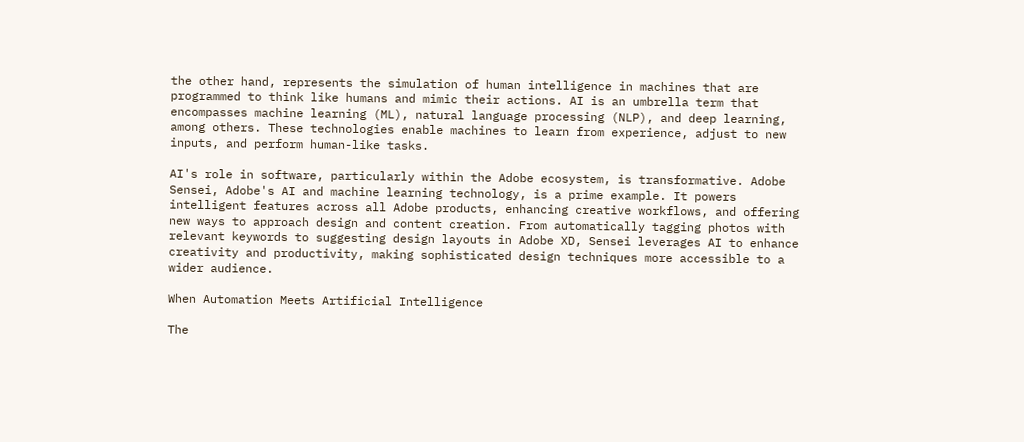the other hand, represents the simulation of human intelligence in machines that are programmed to think like humans and mimic their actions. AI is an umbrella term that encompasses machine learning (ML), natural language processing (NLP), and deep learning, among others. These technologies enable machines to learn from experience, adjust to new inputs, and perform human-like tasks.

AI's role in software, particularly within the Adobe ecosystem, is transformative. Adobe Sensei, Adobe's AI and machine learning technology, is a prime example. It powers intelligent features across all Adobe products, enhancing creative workflows, and offering new ways to approach design and content creation. From automatically tagging photos with relevant keywords to suggesting design layouts in Adobe XD, Sensei leverages AI to enhance creativity and productivity, making sophisticated design techniques more accessible to a wider audience.

When Automation Meets Artificial Intelligence

The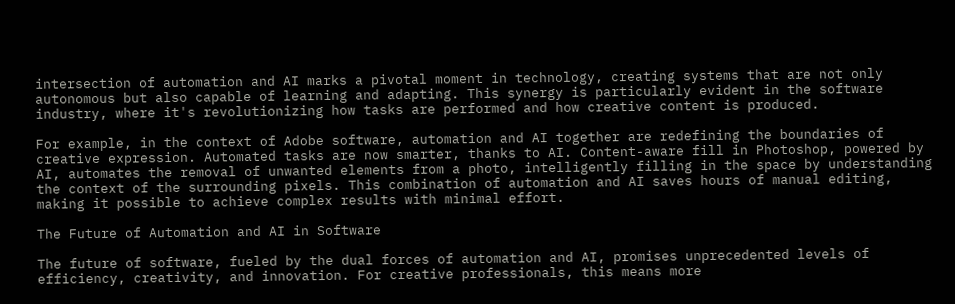intersection of automation and AI marks a pivotal moment in technology, creating systems that are not only autonomous but also capable of learning and adapting. This synergy is particularly evident in the software industry, where it's revolutionizing how tasks are performed and how creative content is produced.

For example, in the context of Adobe software, automation and AI together are redefining the boundaries of creative expression. Automated tasks are now smarter, thanks to AI. Content-aware fill in Photoshop, powered by AI, automates the removal of unwanted elements from a photo, intelligently filling in the space by understanding the context of the surrounding pixels. This combination of automation and AI saves hours of manual editing, making it possible to achieve complex results with minimal effort.

The Future of Automation and AI in Software

The future of software, fueled by the dual forces of automation and AI, promises unprecedented levels of efficiency, creativity, and innovation. For creative professionals, this means more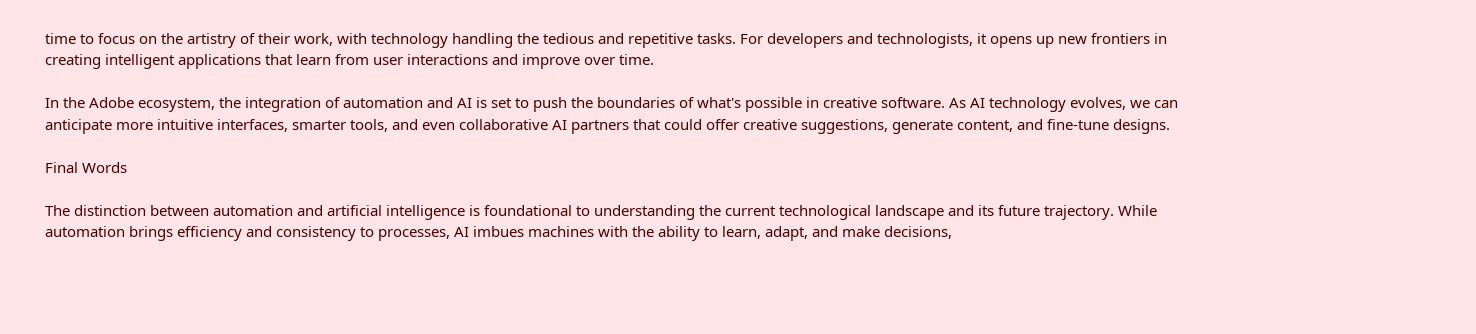time to focus on the artistry of their work, with technology handling the tedious and repetitive tasks. For developers and technologists, it opens up new frontiers in creating intelligent applications that learn from user interactions and improve over time.

In the Adobe ecosystem, the integration of automation and AI is set to push the boundaries of what's possible in creative software. As AI technology evolves, we can anticipate more intuitive interfaces, smarter tools, and even collaborative AI partners that could offer creative suggestions, generate content, and fine-tune designs.

Final Words

The distinction between automation and artificial intelligence is foundational to understanding the current technological landscape and its future trajectory. While automation brings efficiency and consistency to processes, AI imbues machines with the ability to learn, adapt, and make decisions,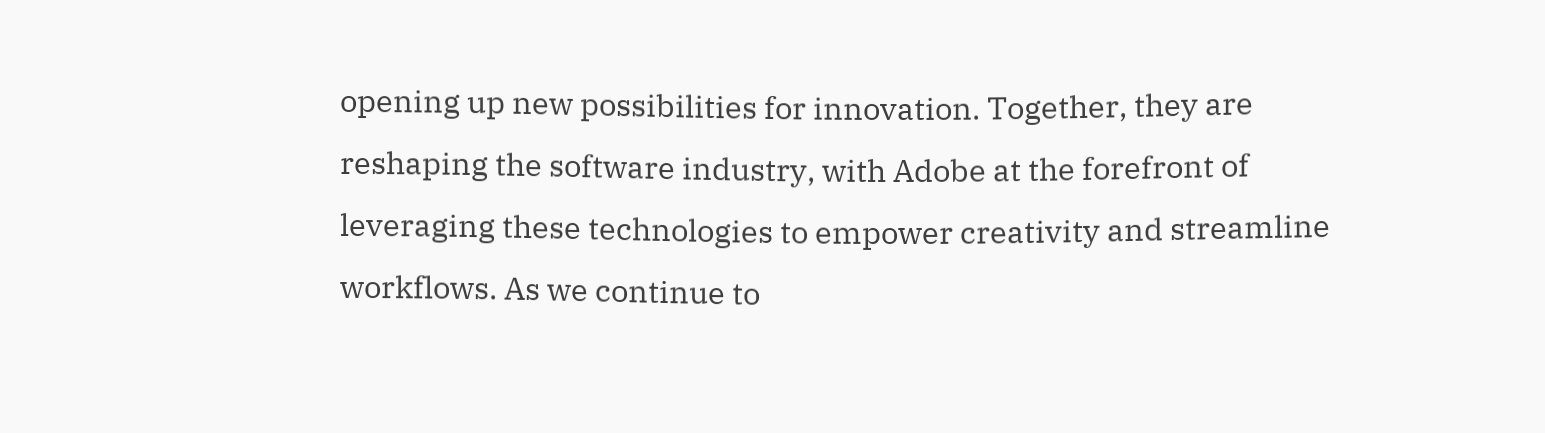opening up new possibilities for innovation. Together, they are reshaping the software industry, with Adobe at the forefront of leveraging these technologies to empower creativity and streamline workflows. As we continue to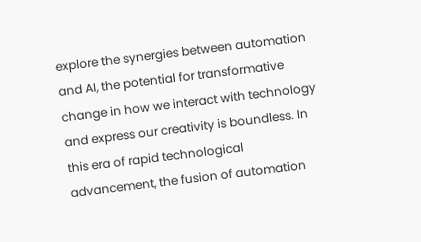explore the synergies between automation and AI, the potential for transformative change in how we interact with technology and express our creativity is boundless. In this era of rapid technological advancement, the fusion of automation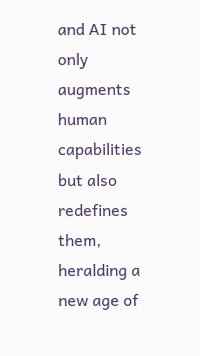and AI not only augments human capabilities but also redefines them, heralding a new age of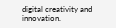digital creativity and innovation.